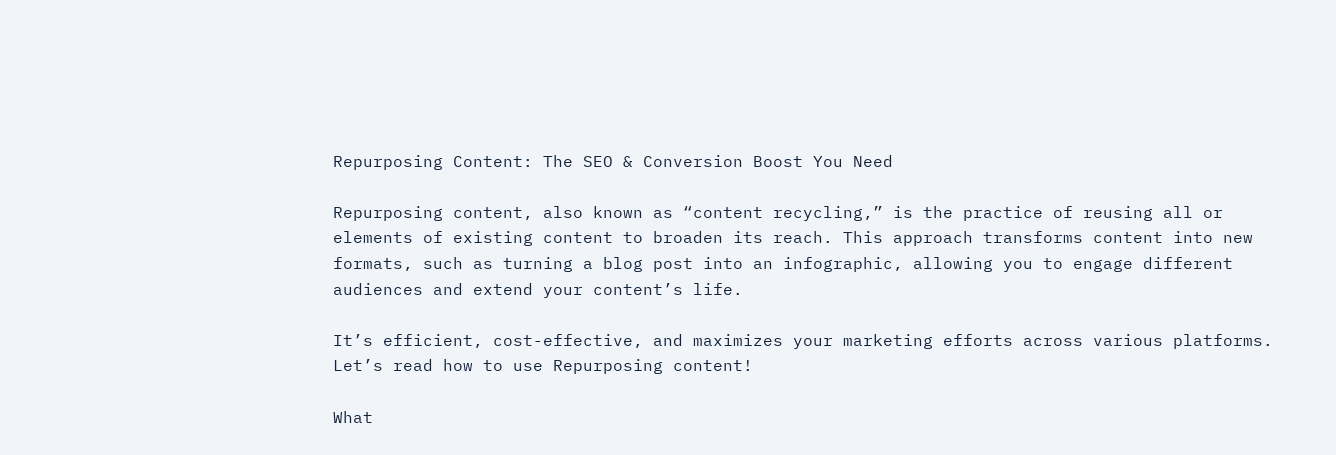Repurposing Content: The SEO & Conversion Boost You Need

Repurposing content, also known as “content recycling,” is the practice of reusing all or elements of existing content to broaden its reach. This approach transforms content into new formats, such as turning a blog post into an infographic, allowing you to engage different audiences and extend your content’s life.

It’s efficient, cost-effective, and maximizes your marketing efforts across various platforms. Let’s read how to use Repurposing content!

What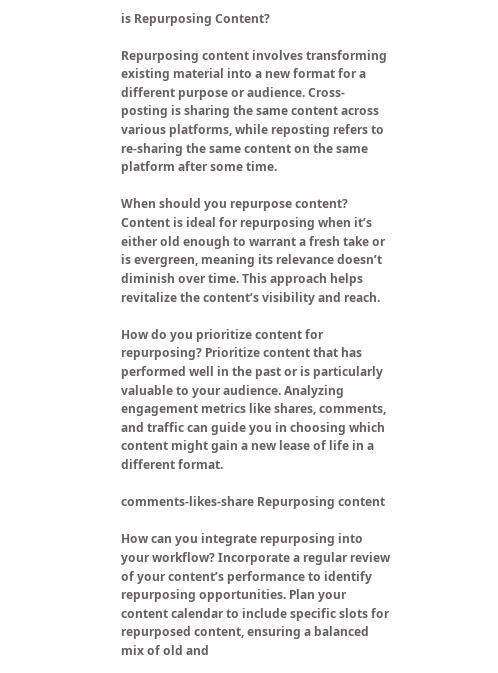is Repurposing Content?

Repurposing content involves transforming existing material into a new format for a different purpose or audience. Cross-posting is sharing the same content across various platforms, while reposting refers to re-sharing the same content on the same platform after some time.

When should you repurpose content? Content is ideal for repurposing when it’s either old enough to warrant a fresh take or is evergreen, meaning its relevance doesn’t diminish over time. This approach helps revitalize the content’s visibility and reach.

How do you prioritize content for repurposing? Prioritize content that has performed well in the past or is particularly valuable to your audience. Analyzing engagement metrics like shares, comments, and traffic can guide you in choosing which content might gain a new lease of life in a different format.

comments-likes-share Repurposing content

How can you integrate repurposing into your workflow? Incorporate a regular review of your content’s performance to identify repurposing opportunities. Plan your content calendar to include specific slots for repurposed content, ensuring a balanced mix of old and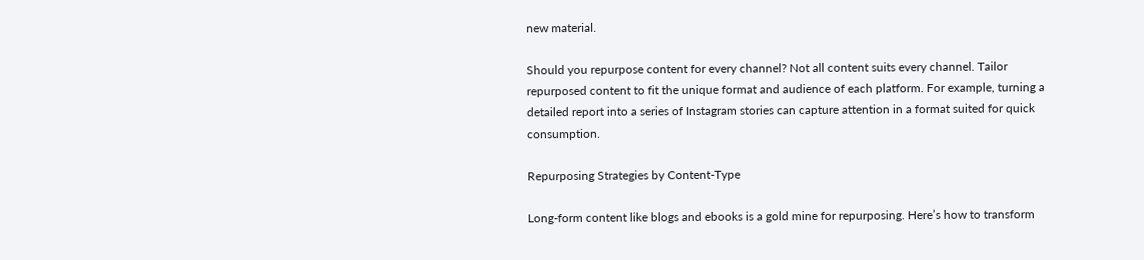new material.

Should you repurpose content for every channel? Not all content suits every channel. Tailor repurposed content to fit the unique format and audience of each platform. For example, turning a detailed report into a series of Instagram stories can capture attention in a format suited for quick consumption.

Repurposing Strategies by Content-Type

Long-form content like blogs and ebooks is a gold mine for repurposing. Here’s how to transform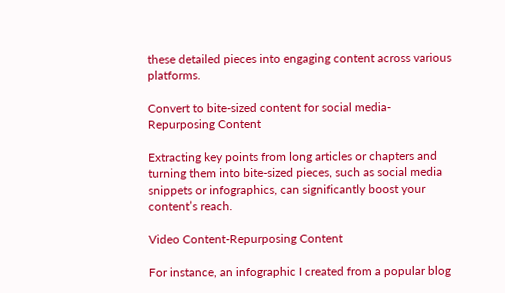these detailed pieces into engaging content across various platforms.

Convert to bite-sized content for social media- Repurposing Content

Extracting key points from long articles or chapters and turning them into bite-sized pieces, such as social media snippets or infographics, can significantly boost your content’s reach.

Video Content-Repurposing Content

For instance, an infographic I created from a popular blog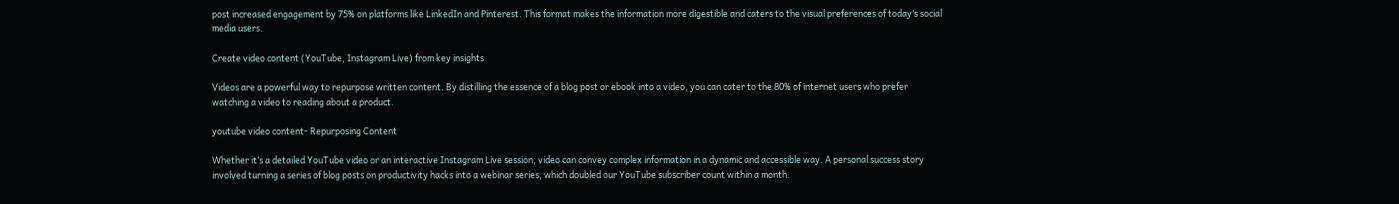post increased engagement by 75% on platforms like LinkedIn and Pinterest. This format makes the information more digestible and caters to the visual preferences of today’s social media users.

Create video content (YouTube, Instagram Live) from key insights

Videos are a powerful way to repurpose written content. By distilling the essence of a blog post or ebook into a video, you can cater to the 80% of internet users who prefer watching a video to reading about a product.

youtube video content- Repurposing Content

Whether it’s a detailed YouTube video or an interactive Instagram Live session, video can convey complex information in a dynamic and accessible way. A personal success story involved turning a series of blog posts on productivity hacks into a webinar series, which doubled our YouTube subscriber count within a month.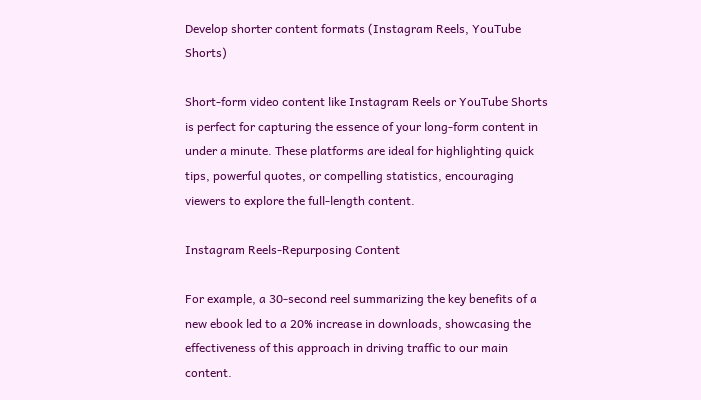Develop shorter content formats (Instagram Reels, YouTube Shorts)

Short-form video content like Instagram Reels or YouTube Shorts is perfect for capturing the essence of your long-form content in under a minute. These platforms are ideal for highlighting quick tips, powerful quotes, or compelling statistics, encouraging viewers to explore the full-length content.

Instagram Reels-Repurposing Content

For example, a 30-second reel summarizing the key benefits of a new ebook led to a 20% increase in downloads, showcasing the effectiveness of this approach in driving traffic to our main content.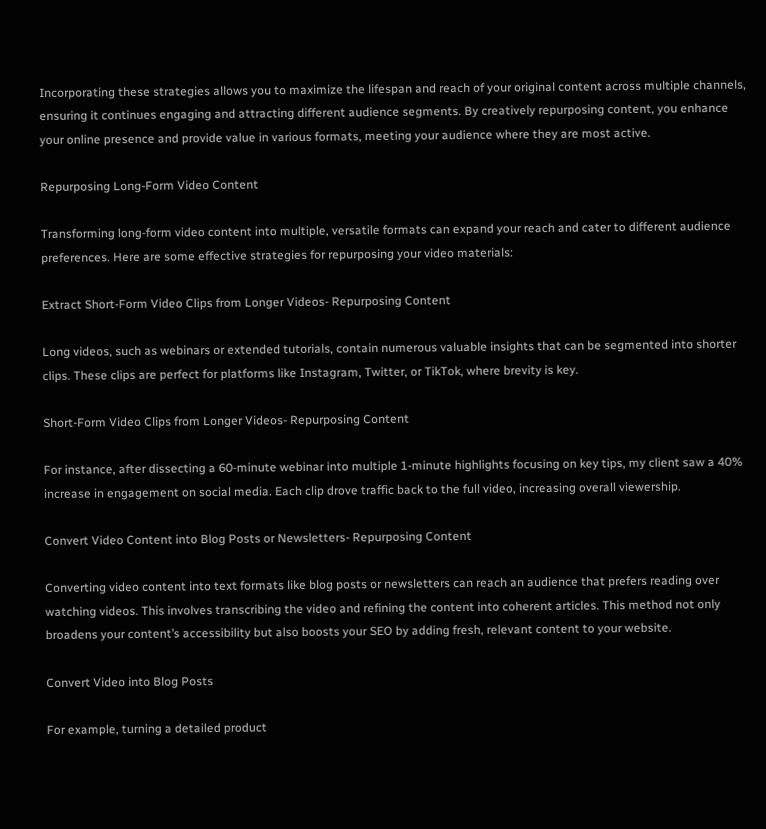Incorporating these strategies allows you to maximize the lifespan and reach of your original content across multiple channels, ensuring it continues engaging and attracting different audience segments. By creatively repurposing content, you enhance your online presence and provide value in various formats, meeting your audience where they are most active.

Repurposing Long-Form Video Content

Transforming long-form video content into multiple, versatile formats can expand your reach and cater to different audience preferences. Here are some effective strategies for repurposing your video materials:

Extract Short-Form Video Clips from Longer Videos- Repurposing Content

Long videos, such as webinars or extended tutorials, contain numerous valuable insights that can be segmented into shorter clips. These clips are perfect for platforms like Instagram, Twitter, or TikTok, where brevity is key.

Short-Form Video Clips from Longer Videos- Repurposing Content

For instance, after dissecting a 60-minute webinar into multiple 1-minute highlights focusing on key tips, my client saw a 40% increase in engagement on social media. Each clip drove traffic back to the full video, increasing overall viewership.

Convert Video Content into Blog Posts or Newsletters- Repurposing Content

Converting video content into text formats like blog posts or newsletters can reach an audience that prefers reading over watching videos. This involves transcribing the video and refining the content into coherent articles. This method not only broadens your content’s accessibility but also boosts your SEO by adding fresh, relevant content to your website.

Convert Video into Blog Posts

For example, turning a detailed product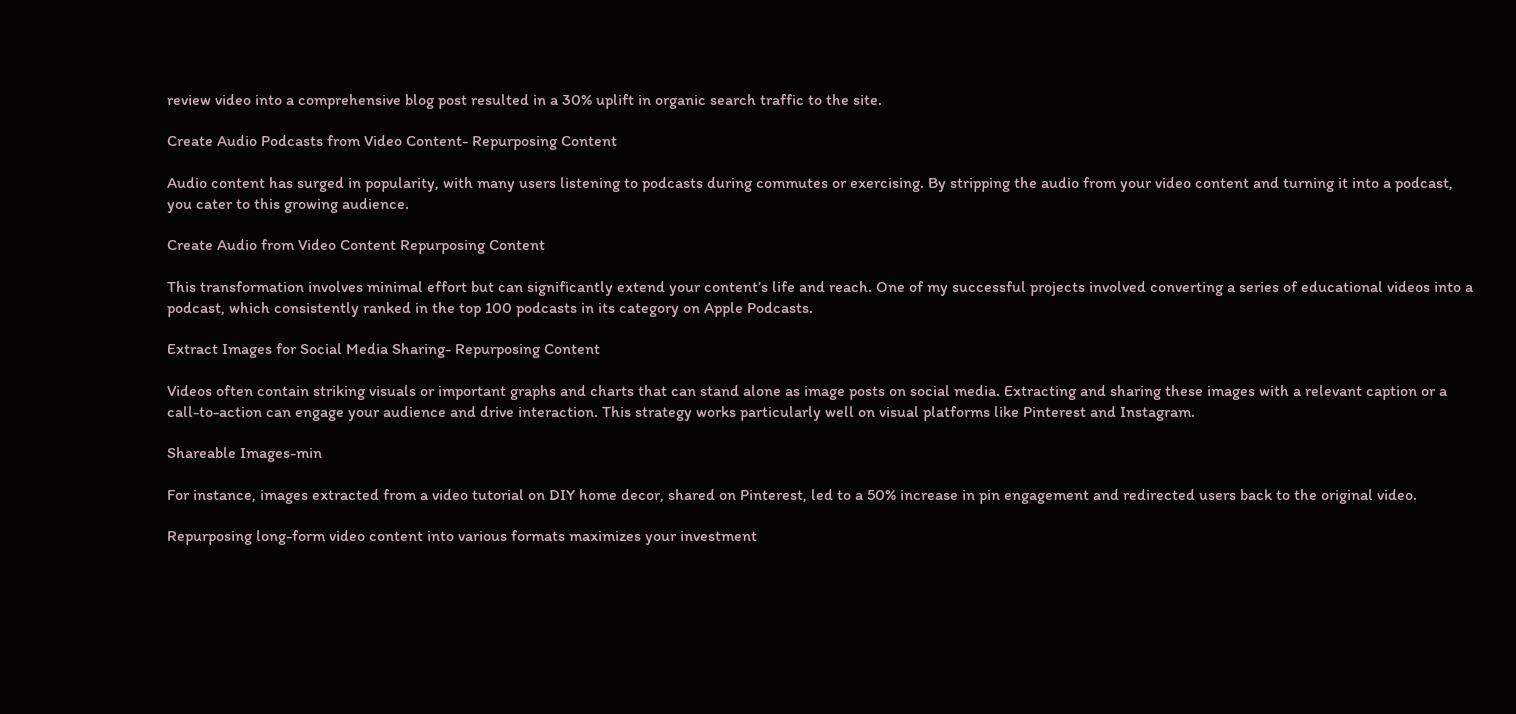review video into a comprehensive blog post resulted in a 30% uplift in organic search traffic to the site.

Create Audio Podcasts from Video Content- Repurposing Content

Audio content has surged in popularity, with many users listening to podcasts during commutes or exercising. By stripping the audio from your video content and turning it into a podcast, you cater to this growing audience.

Create Audio from Video Content Repurposing Content

This transformation involves minimal effort but can significantly extend your content’s life and reach. One of my successful projects involved converting a series of educational videos into a podcast, which consistently ranked in the top 100 podcasts in its category on Apple Podcasts.

Extract Images for Social Media Sharing- Repurposing Content

Videos often contain striking visuals or important graphs and charts that can stand alone as image posts on social media. Extracting and sharing these images with a relevant caption or a call-to-action can engage your audience and drive interaction. This strategy works particularly well on visual platforms like Pinterest and Instagram.

Shareable Images-min

For instance, images extracted from a video tutorial on DIY home decor, shared on Pinterest, led to a 50% increase in pin engagement and redirected users back to the original video.

Repurposing long-form video content into various formats maximizes your investment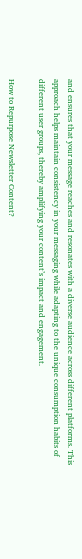and ensures that your message reaches and resonates with a diverse audience across different platforms. This approach helps maintain consistency in your messaging while adapting to the unique consumption habits of different user groups, thereby amplifying your content’s impact and engagement.

How to Repurpose Newsletter Content?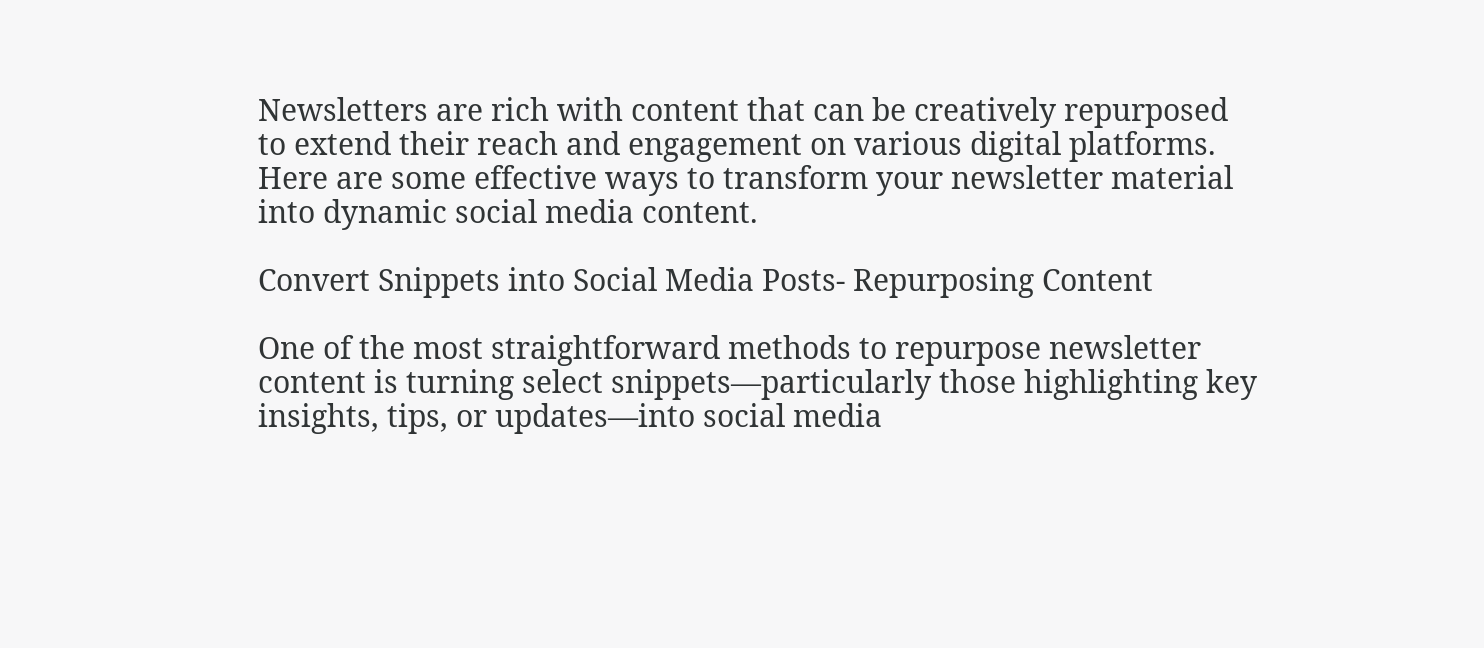Newsletters are rich with content that can be creatively repurposed to extend their reach and engagement on various digital platforms. Here are some effective ways to transform your newsletter material into dynamic social media content.

Convert Snippets into Social Media Posts- Repurposing Content

One of the most straightforward methods to repurpose newsletter content is turning select snippets—particularly those highlighting key insights, tips, or updates—into social media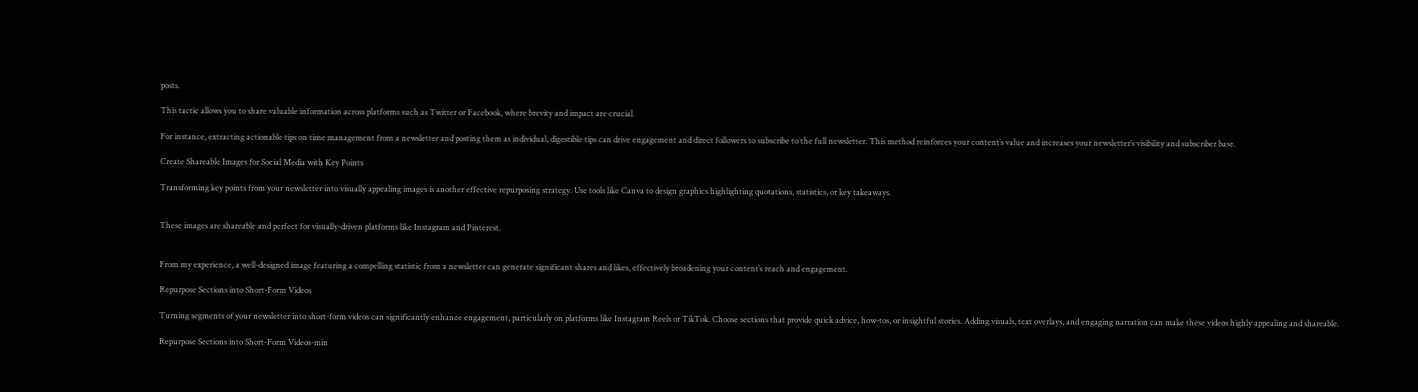posts.

This tactic allows you to share valuable information across platforms such as Twitter or Facebook, where brevity and impact are crucial.

For instance, extracting actionable tips on time management from a newsletter and posting them as individual, digestible tips can drive engagement and direct followers to subscribe to the full newsletter. This method reinforces your content’s value and increases your newsletter’s visibility and subscriber base.

Create Shareable Images for Social Media with Key Points

Transforming key points from your newsletter into visually appealing images is another effective repurposing strategy. Use tools like Canva to design graphics highlighting quotations, statistics, or key takeaways.


These images are shareable and perfect for visually-driven platforms like Instagram and Pinterest.


From my experience, a well-designed image featuring a compelling statistic from a newsletter can generate significant shares and likes, effectively broadening your content’s reach and engagement.

Repurpose Sections into Short-Form Videos

Turning segments of your newsletter into short-form videos can significantly enhance engagement, particularly on platforms like Instagram Reels or TikTok. Choose sections that provide quick advice, how-tos, or insightful stories. Adding visuals, text overlays, and engaging narration can make these videos highly appealing and shareable.

Repurpose Sections into Short-Form Videos-min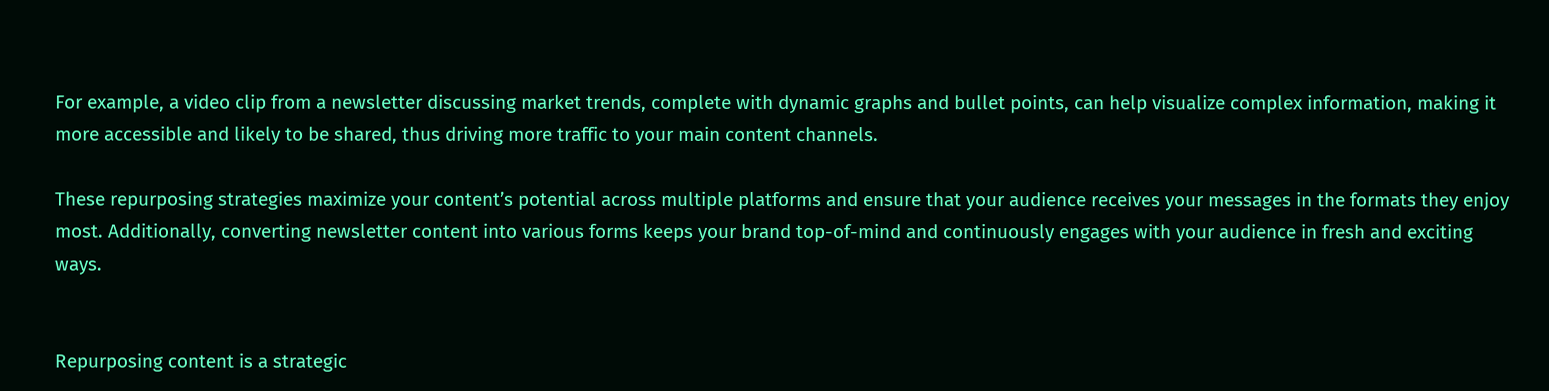For example, a video clip from a newsletter discussing market trends, complete with dynamic graphs and bullet points, can help visualize complex information, making it more accessible and likely to be shared, thus driving more traffic to your main content channels.

These repurposing strategies maximize your content’s potential across multiple platforms and ensure that your audience receives your messages in the formats they enjoy most. Additionally, converting newsletter content into various forms keeps your brand top-of-mind and continuously engages with your audience in fresh and exciting ways.


Repurposing content is a strategic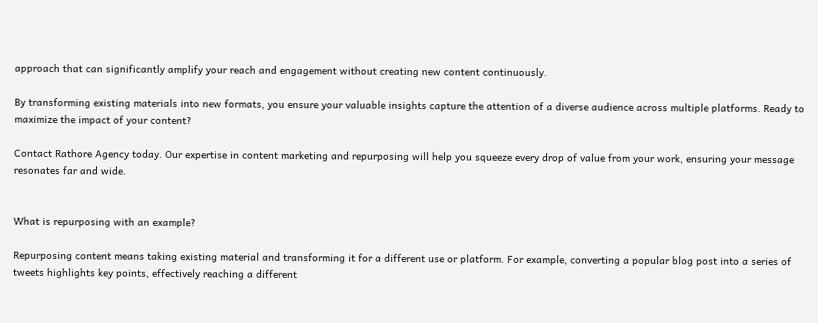approach that can significantly amplify your reach and engagement without creating new content continuously.

By transforming existing materials into new formats, you ensure your valuable insights capture the attention of a diverse audience across multiple platforms. Ready to maximize the impact of your content?

Contact Rathore Agency today. Our expertise in content marketing and repurposing will help you squeeze every drop of value from your work, ensuring your message resonates far and wide.


What is repurposing with an example?

Repurposing content means taking existing material and transforming it for a different use or platform. For example, converting a popular blog post into a series of tweets highlights key points, effectively reaching a different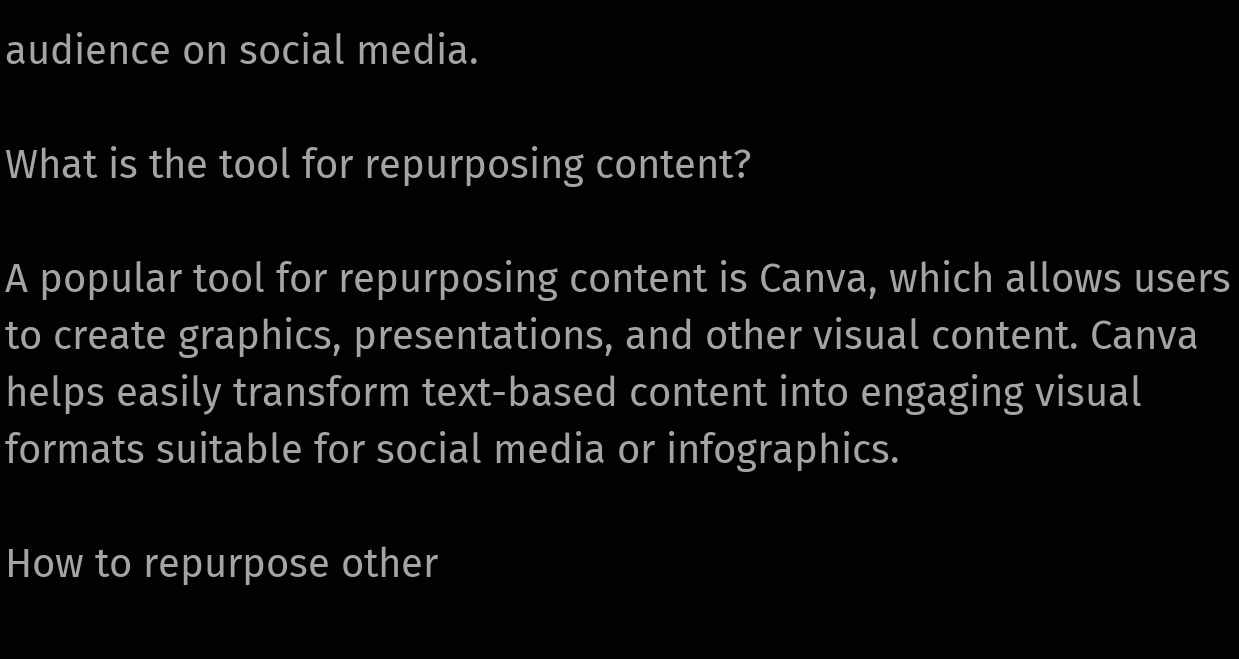audience on social media.

What is the tool for repurposing content?

A popular tool for repurposing content is Canva, which allows users to create graphics, presentations, and other visual content. Canva helps easily transform text-based content into engaging visual formats suitable for social media or infographics.

How to repurpose other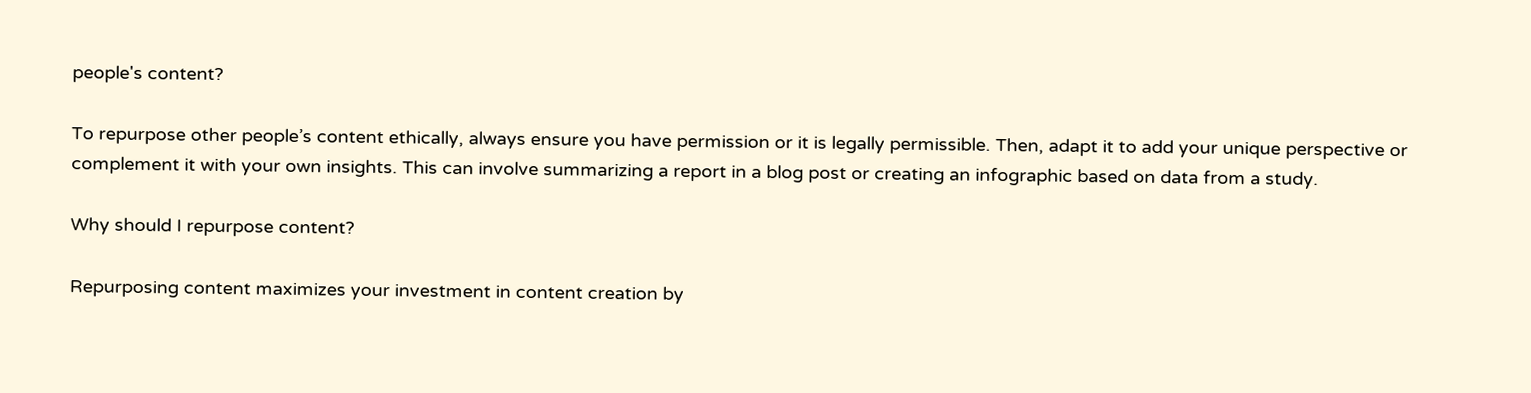people's content?

To repurpose other people’s content ethically, always ensure you have permission or it is legally permissible. Then, adapt it to add your unique perspective or complement it with your own insights. This can involve summarizing a report in a blog post or creating an infographic based on data from a study.

Why should I repurpose content?

Repurposing content maximizes your investment in content creation by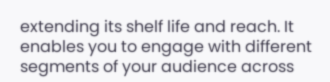extending its shelf life and reach. It enables you to engage with different segments of your audience across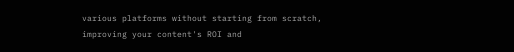various platforms without starting from scratch, improving your content's ROI and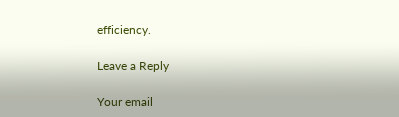efficiency.

Leave a Reply

Your email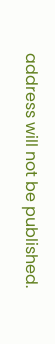address will not be published.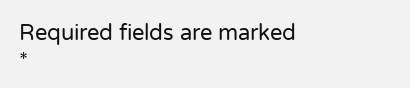Required fields are marked *